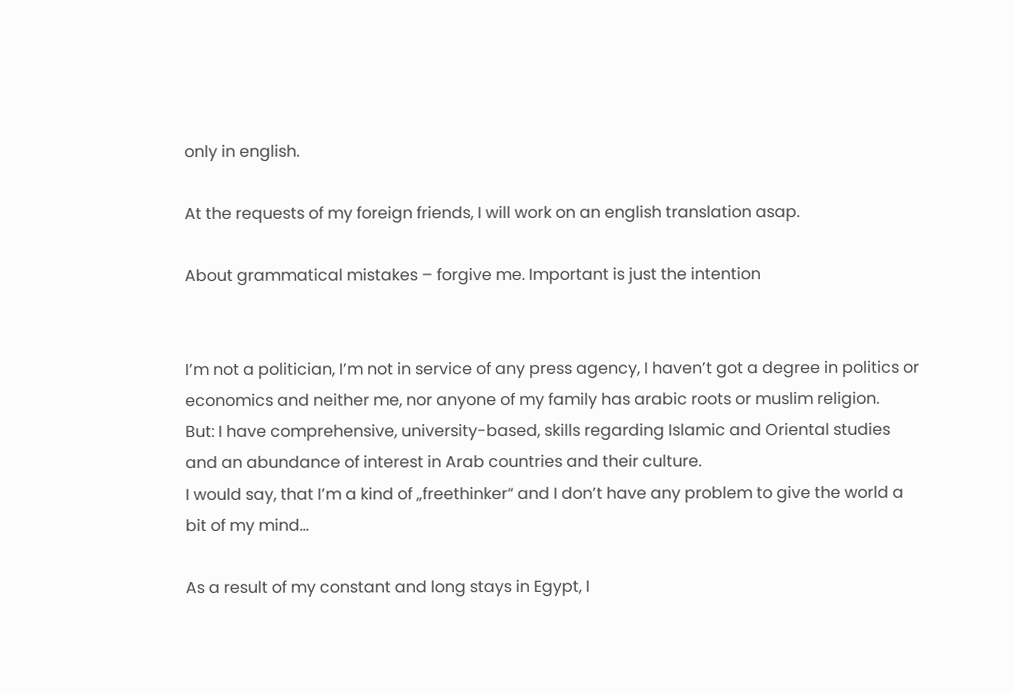only in english.

At the requests of my foreign friends, I will work on an english translation asap.

About grammatical mistakes – forgive me. Important is just the intention


I’m not a politician, I’m not in service of any press agency, I haven’t got a degree in politics or economics and neither me, nor anyone of my family has arabic roots or muslim religion.
But: I have comprehensive, university-based, skills regarding Islamic and Oriental studies and an abundance of interest in Arab countries and their culture.
I would say, that I’m a kind of „freethinker“ and I don’t have any problem to give the world a bit of my mind…

As a result of my constant and long stays in Egypt, I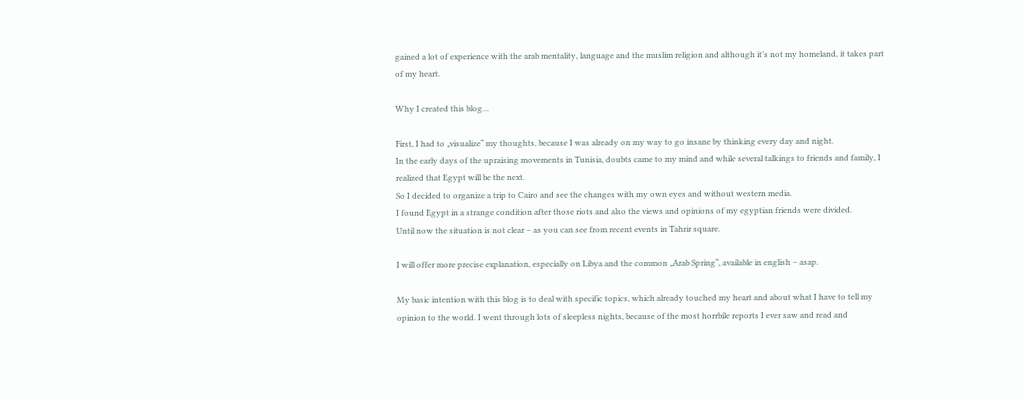gained a lot of experience with the arab mentality, language and the muslim religion and although it’s not my homeland, it takes part of my heart.

Why I created this blog…

First, I had to „visualize“ my thoughts, because I was already on my way to go insane by thinking every day and night.
In the early days of the upraising movements in Tunisia, doubts came to my mind and while several talkings to friends and family, I realized that Egypt will be the next.
So I decided to organize a trip to Cairo and see the changes with my own eyes and without western media.
I found Egypt in a strange condition after those riots and also the views and opinions of my egyptian friends were divided.
Until now the situation is not clear – as you can see from recent events in Tahrir square.

I will offer more precise explanation, especially on Libya and the common „Arab Spring“, available in english – asap.

My basic intention with this blog is to deal with specific topics, which already touched my heart and about what I have to tell my opinion to the world. I went through lots of sleepless nights, because of the most horrbile reports I ever saw and read and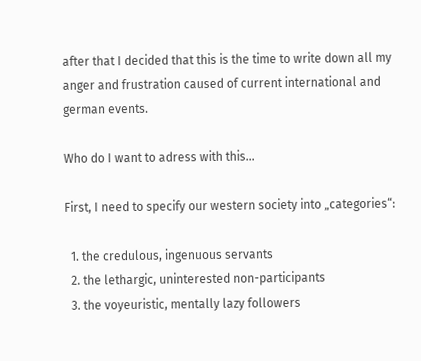after that I decided that this is the time to write down all my anger and frustration caused of current international and german events.

Who do I want to adress with this…

First, I need to specify our western society into „categories“:

  1. the credulous, ingenuous servants
  2. the lethargic, uninterested non-participants
  3. the voyeuristic, mentally lazy followers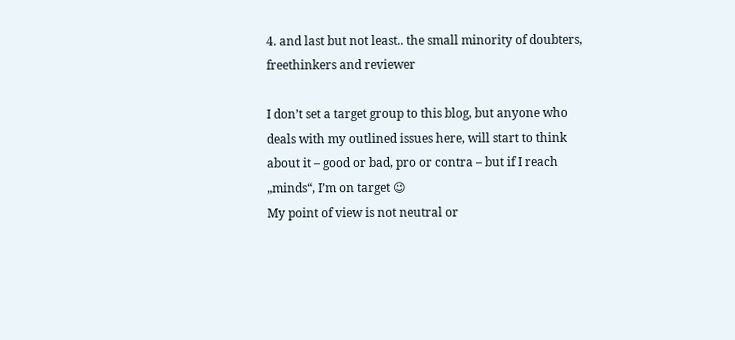4. and last but not least.. the small minority of doubters, freethinkers and reviewer

I don’t set a target group to this blog, but anyone who deals with my outlined issues here, will start to think about it – good or bad, pro or contra – but if I reach „minds“, I’m on target 😉
My point of view is not neutral or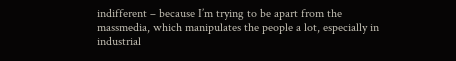indifferent – because I’m trying to be apart from the massmedia, which manipulates the people a lot, especially in industrial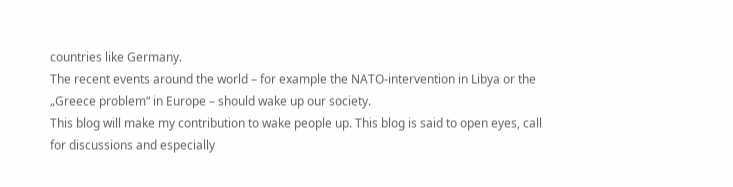countries like Germany.
The recent events around the world – for example the NATO-intervention in Libya or the „Greece problem“ in Europe – should wake up our society.
This blog will make my contribution to wake people up. This blog is said to open eyes, call for discussions and especially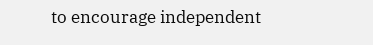to encourage independent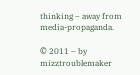thinking – away from media-propaganda.

© 2011 – by mizztroublemaker